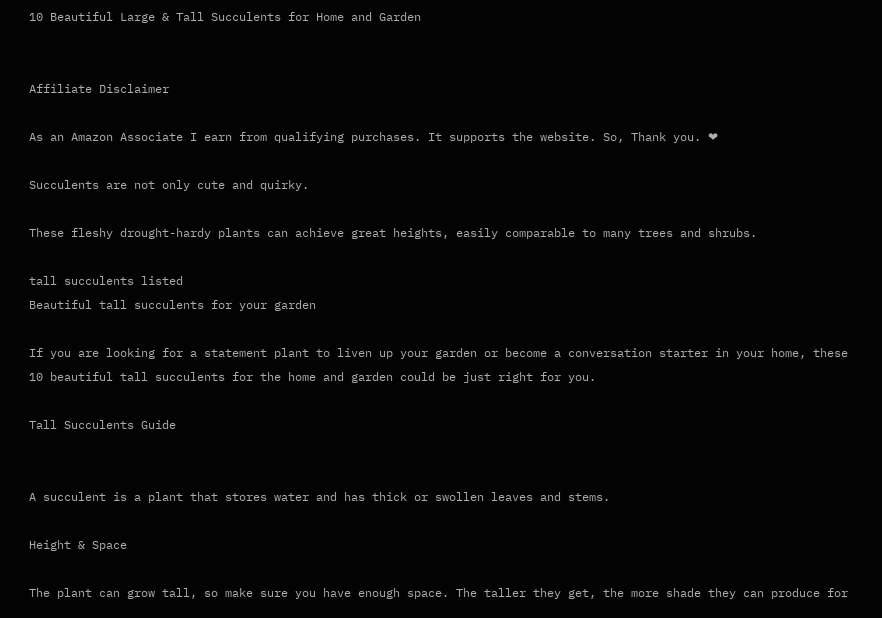10 Beautiful Large & Tall Succulents for Home and Garden


Affiliate Disclaimer

As an Amazon Associate I earn from qualifying purchases. It supports the website. So, Thank you. ❤

Succulents are not only cute and quirky.

These fleshy drought-hardy plants can achieve great heights, easily comparable to many trees and shrubs.

tall succulents listed
Beautiful tall succulents for your garden

If you are looking for a statement plant to liven up your garden or become a conversation starter in your home, these 10 beautiful tall succulents for the home and garden could be just right for you.

Tall Succulents Guide


A succulent is a plant that stores water and has thick or swollen leaves and stems.

Height & Space

The plant can grow tall, so make sure you have enough space. The taller they get, the more shade they can produce for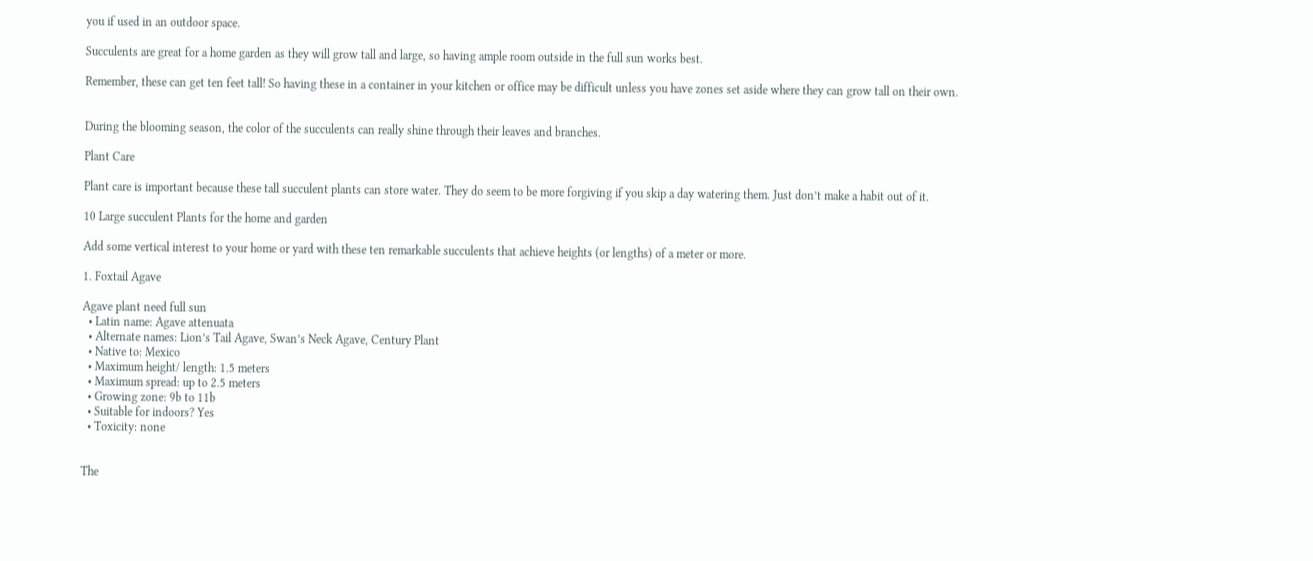you if used in an outdoor space.

Succulents are great for a home garden as they will grow tall and large, so having ample room outside in the full sun works best.

Remember, these can get ten feet tall! So having these in a container in your kitchen or office may be difficult unless you have zones set aside where they can grow tall on their own.


During the blooming season, the color of the succulents can really shine through their leaves and branches.

Plant Care

Plant care is important because these tall succulent plants can store water. They do seem to be more forgiving if you skip a day watering them. Just don’t make a habit out of it.

10 Large succulent Plants for the home and garden

Add some vertical interest to your home or yard with these ten remarkable succulents that achieve heights (or lengths) of a meter or more.

1. Foxtail Agave

Agave plant need full sun
  • Latin name: Agave attenuata
  • Alternate names: Lion’s Tail Agave, Swan’s Neck Agave, Century Plant
  • Native to: Mexico
  • Maximum height/ length: 1.5 meters
  • Maximum spread: up to 2.5 meters
  • Growing zone: 9b to 11b
  • Suitable for indoors? Yes
  • Toxicity: none


The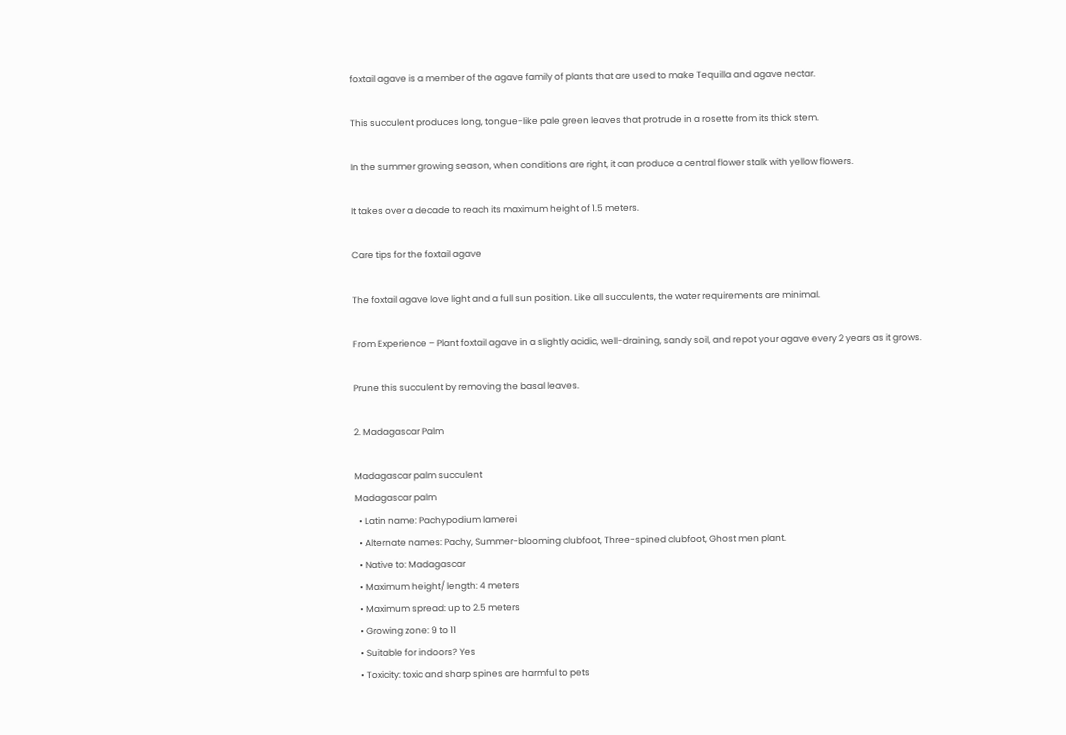foxtail agave is a member of the agave family of plants that are used to make Tequilla and agave nectar.

This succulent produces long, tongue-like pale green leaves that protrude in a rosette from its thick stem.

In the summer growing season, when conditions are right, it can produce a central flower stalk with yellow flowers.

It takes over a decade to reach its maximum height of 1.5 meters.

Care tips for the foxtail agave

The foxtail agave love light and a full sun position. Like all succulents, the water requirements are minimal.

From Experience – Plant foxtail agave in a slightly acidic, well-draining, sandy soil, and repot your agave every 2 years as it grows.

Prune this succulent by removing the basal leaves.

2. Madagascar Palm

Madagascar palm succulent
Madagascar palm
  • Latin name: Pachypodium lamerei
  • Alternate names: Pachy, Summer-blooming clubfoot, Three-spined clubfoot, Ghost men plant.
  • Native to: Madagascar
  • Maximum height/ length: 4 meters
  • Maximum spread: up to 2.5 meters
  • Growing zone: 9 to 11
  • Suitable for indoors? Yes
  • Toxicity: toxic and sharp spines are harmful to pets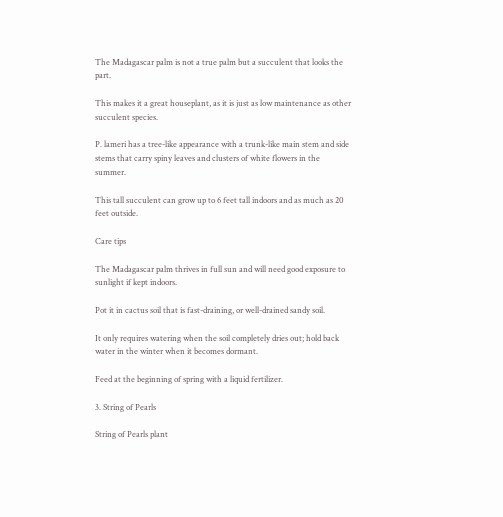The Madagascar palm is not a true palm but a succulent that looks the part.

This makes it a great houseplant, as it is just as low maintenance as other succulent species.

P. lameri has a tree-like appearance with a trunk-like main stem and side stems that carry spiny leaves and clusters of white flowers in the summer.

This tall succulent can grow up to 6 feet tall indoors and as much as 20 feet outside.

Care tips

The Madagascar palm thrives in full sun and will need good exposure to sunlight if kept indoors.

Pot it in cactus soil that is fast-draining, or well-drained sandy soil.

It only requires watering when the soil completely dries out; hold back water in the winter when it becomes dormant.

Feed at the beginning of spring with a liquid fertilizer.

3. String of Pearls

String of Pearls plant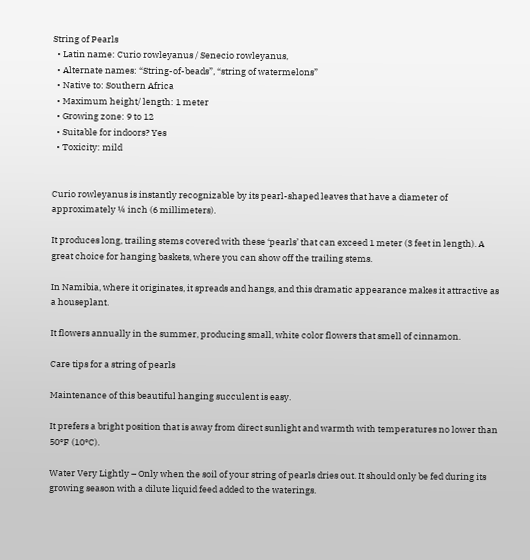String of Pearls
  • Latin name: Curio rowleyanus / Senecio rowleyanus,
  • Alternate names: “String-of-beads”, “string of watermelons”
  • Native to: Southern Africa
  • Maximum height/ length: 1 meter
  • Growing zone: 9 to 12
  • Suitable for indoors? Yes
  • Toxicity: mild


Curio rowleyanus is instantly recognizable by its pearl-shaped leaves that have a diameter of approximately ¼ inch (6 millimeters).

It produces long, trailing stems covered with these ‘pearls’ that can exceed 1 meter (3 feet in length). A great choice for hanging baskets, where you can show off the trailing stems.

In Namibia, where it originates, it spreads and hangs, and this dramatic appearance makes it attractive as a houseplant.

It flowers annually in the summer, producing small, white color flowers that smell of cinnamon.

Care tips for a string of pearls

Maintenance of this beautiful hanging succulent is easy.

It prefers a bright position that is away from direct sunlight and warmth with temperatures no lower than 50°F (10°C).

Water Very Lightly – Only when the soil of your string of pearls dries out. It should only be fed during its growing season with a dilute liquid feed added to the waterings.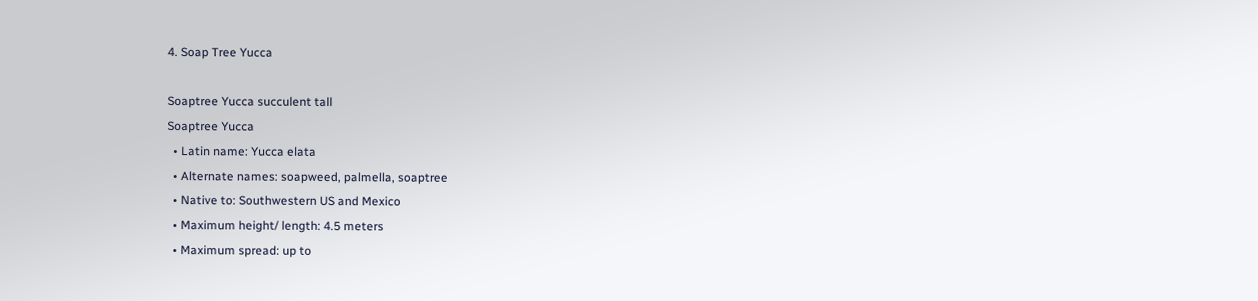4. Soap Tree Yucca

Soaptree Yucca succulent tall
Soaptree Yucca
  • Latin name: Yucca elata
  • Alternate names: soapweed, palmella, soaptree
  • Native to: Southwestern US and Mexico
  • Maximum height/ length: 4.5 meters
  • Maximum spread: up to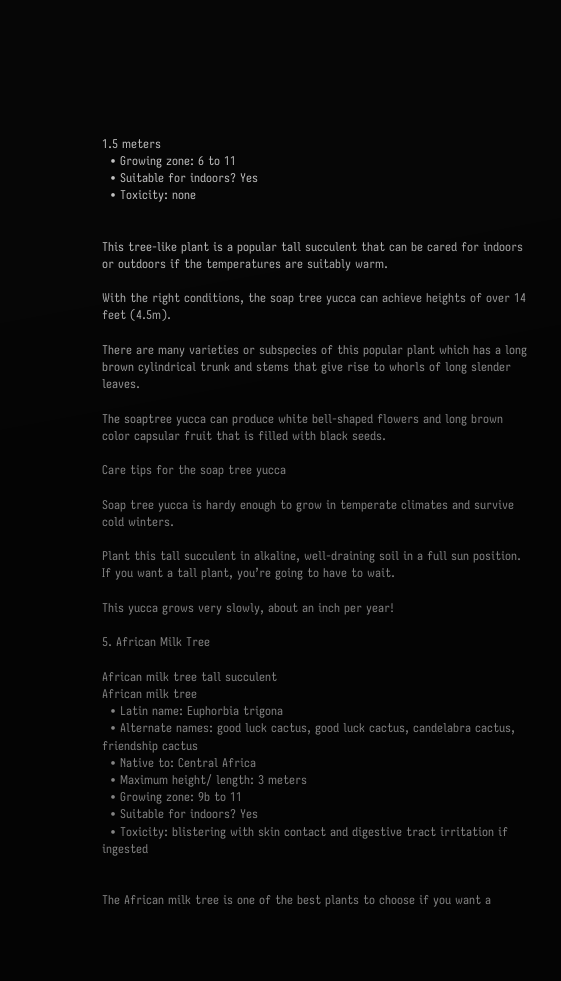1.5 meters
  • Growing zone: 6 to 11
  • Suitable for indoors? Yes
  • Toxicity: none


This tree-like plant is a popular tall succulent that can be cared for indoors or outdoors if the temperatures are suitably warm.

With the right conditions, the soap tree yucca can achieve heights of over 14 feet (4.5m).

There are many varieties or subspecies of this popular plant which has a long brown cylindrical trunk and stems that give rise to whorls of long slender leaves.

The soaptree yucca can produce white bell-shaped flowers and long brown color capsular fruit that is filled with black seeds.

Care tips for the soap tree yucca

Soap tree yucca is hardy enough to grow in temperate climates and survive cold winters.

Plant this tall succulent in alkaline, well-draining soil in a full sun position. If you want a tall plant, you’re going to have to wait.

This yucca grows very slowly, about an inch per year!

5. African Milk Tree

African milk tree tall succulent
African milk tree
  • Latin name: Euphorbia trigona
  • Alternate names: good luck cactus, good luck cactus, candelabra cactus, friendship cactus
  • Native to: Central Africa
  • Maximum height/ length: 3 meters
  • Growing zone: 9b to 11
  • Suitable for indoors? Yes
  • Toxicity: blistering with skin contact and digestive tract irritation if ingested


The African milk tree is one of the best plants to choose if you want a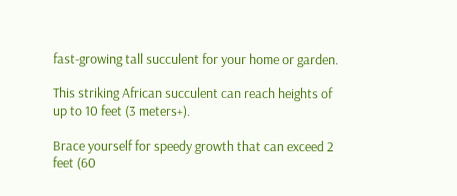fast-growing tall succulent for your home or garden.

This striking African succulent can reach heights of up to 10 feet (3 meters+).

Brace yourself for speedy growth that can exceed 2 feet (60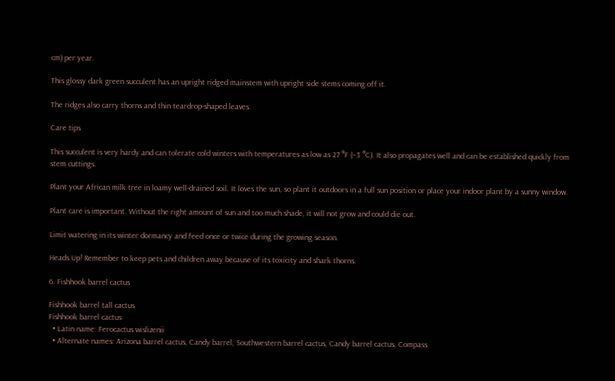cm) per year.

This glossy dark green succulent has an upright ridged mainstem with upright side stems coming off it.

The ridges also carry thorns and thin teardrop-shaped leaves.

Care tips

This succulent is very hardy and can tolerate cold winters with temperatures as low as 27 °F (−3 °C). It also propagates well and can be established quickly from stem cuttings.

Plant your African milk tree in loamy well-drained soil. It loves the sun, so plant it outdoors in a full sun position or place your indoor plant by a sunny window.

Plant care is important. Without the right amount of sun and too much shade, it will not grow and could die out.

Limit watering in its winter dormancy and feed once or twice during the growing season.

Heads Up! Remember to keep pets and children away because of its toxicity and shark thorns.

6. Fishhook barrel cactus

Fishhook barrel tall cactus
Fishhook barrel cactus
  • Latin name: Ferocactus wislizenii
  • Alternate names: Arizona barrel cactus, Candy barrel, Southwestern barrel cactus, Candy barrel cactus, Compass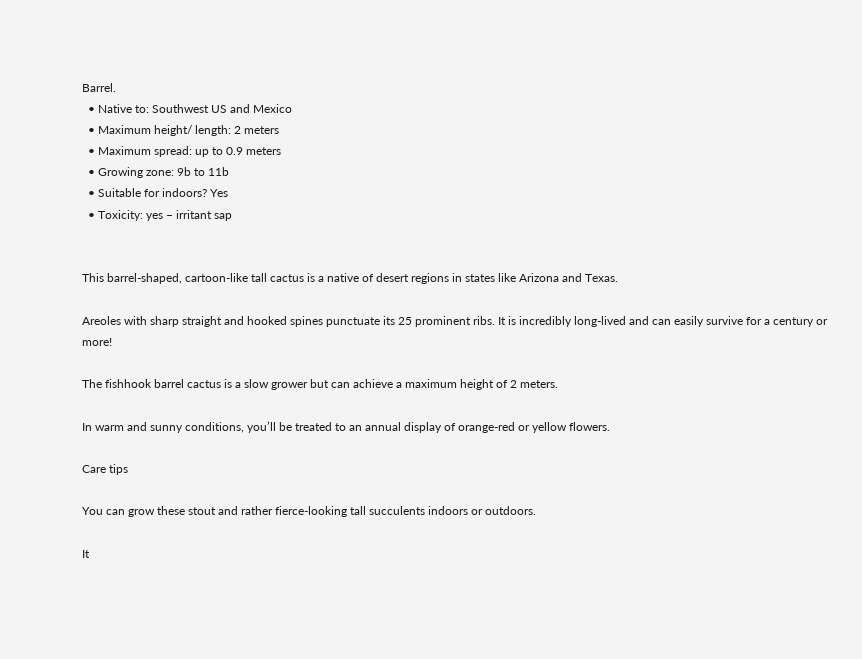Barrel.
  • Native to: Southwest US and Mexico
  • Maximum height/ length: 2 meters
  • Maximum spread: up to 0.9 meters
  • Growing zone: 9b to 11b
  • Suitable for indoors? Yes
  • Toxicity: yes – irritant sap


This barrel-shaped, cartoon-like tall cactus is a native of desert regions in states like Arizona and Texas.

Areoles with sharp straight and hooked spines punctuate its 25 prominent ribs. It is incredibly long-lived and can easily survive for a century or more!

The fishhook barrel cactus is a slow grower but can achieve a maximum height of 2 meters.

In warm and sunny conditions, you’ll be treated to an annual display of orange-red or yellow flowers.

Care tips

You can grow these stout and rather fierce-looking tall succulents indoors or outdoors.

It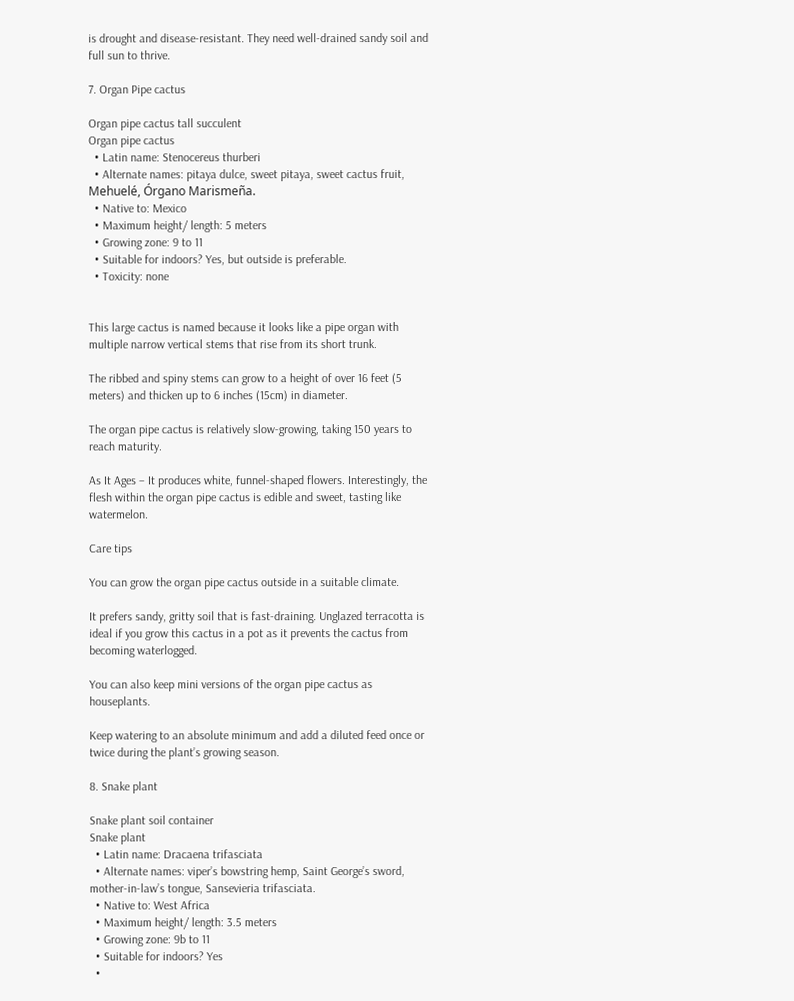is drought and disease-resistant. They need well-drained sandy soil and full sun to thrive.

7. Organ Pipe cactus

Organ pipe cactus tall succulent
Organ pipe cactus
  • Latin name: Stenocereus thurberi
  • Alternate names: pitaya dulce, sweet pitaya, sweet cactus fruit, Mehuelé, Órgano Marismeña.
  • Native to: Mexico
  • Maximum height/ length: 5 meters
  • Growing zone: 9 to 11
  • Suitable for indoors? Yes, but outside is preferable.
  • Toxicity: none


This large cactus is named because it looks like a pipe organ with multiple narrow vertical stems that rise from its short trunk.

The ribbed and spiny stems can grow to a height of over 16 feet (5 meters) and thicken up to 6 inches (15cm) in diameter.

The organ pipe cactus is relatively slow-growing, taking 150 years to reach maturity.

As It Ages – It produces white, funnel-shaped flowers. Interestingly, the flesh within the organ pipe cactus is edible and sweet, tasting like watermelon.

Care tips

You can grow the organ pipe cactus outside in a suitable climate.

It prefers sandy, gritty soil that is fast-draining. Unglazed terracotta is ideal if you grow this cactus in a pot as it prevents the cactus from becoming waterlogged.

You can also keep mini versions of the organ pipe cactus as houseplants.

Keep watering to an absolute minimum and add a diluted feed once or twice during the plant’s growing season.

8. Snake plant

Snake plant soil container
Snake plant
  • Latin name: Dracaena trifasciata
  • Alternate names: viper’s bowstring hemp, Saint George’s sword, mother-in-law’s tongue, Sansevieria trifasciata.
  • Native to: West Africa
  • Maximum height/ length: 3.5 meters
  • Growing zone: 9b to 11
  • Suitable for indoors? Yes
  •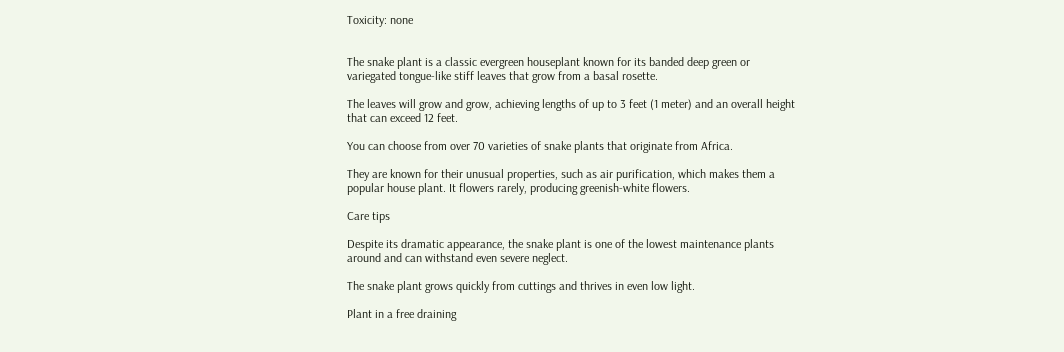Toxicity: none


The snake plant is a classic evergreen houseplant known for its banded deep green or variegated tongue-like stiff leaves that grow from a basal rosette.

The leaves will grow and grow, achieving lengths of up to 3 feet (1 meter) and an overall height that can exceed 12 feet.

You can choose from over 70 varieties of snake plants that originate from Africa.

They are known for their unusual properties, such as air purification, which makes them a popular house plant. It flowers rarely, producing greenish-white flowers.

Care tips

Despite its dramatic appearance, the snake plant is one of the lowest maintenance plants around and can withstand even severe neglect.

The snake plant grows quickly from cuttings and thrives in even low light.

Plant in a free draining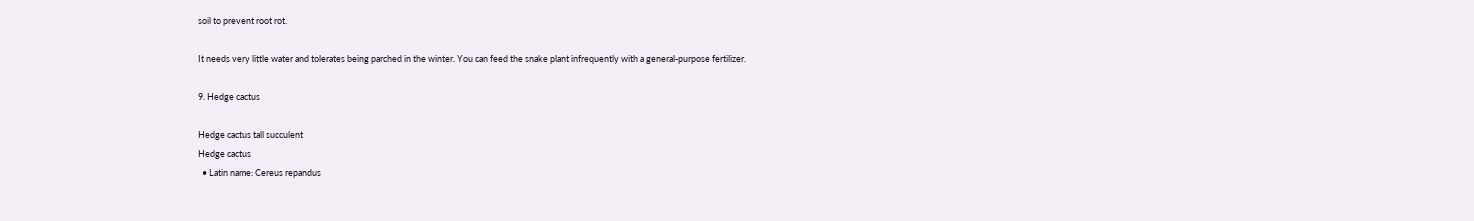soil to prevent root rot.

It needs very little water and tolerates being parched in the winter. You can feed the snake plant infrequently with a general-purpose fertilizer.

9. Hedge cactus

Hedge cactus tall succulent
Hedge cactus
  • Latin name: Cereus repandus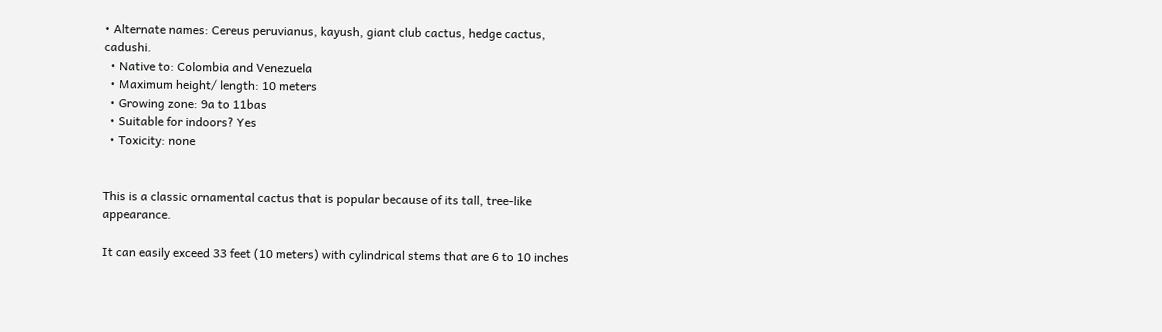• Alternate names: Cereus peruvianus, kayush, giant club cactus, hedge cactus, cadushi.
  • Native to: Colombia and Venezuela
  • Maximum height/ length: 10 meters
  • Growing zone: 9a to 11bas
  • Suitable for indoors? Yes
  • Toxicity: none


This is a classic ornamental cactus that is popular because of its tall, tree-like appearance.

It can easily exceed 33 feet (10 meters) with cylindrical stems that are 6 to 10 inches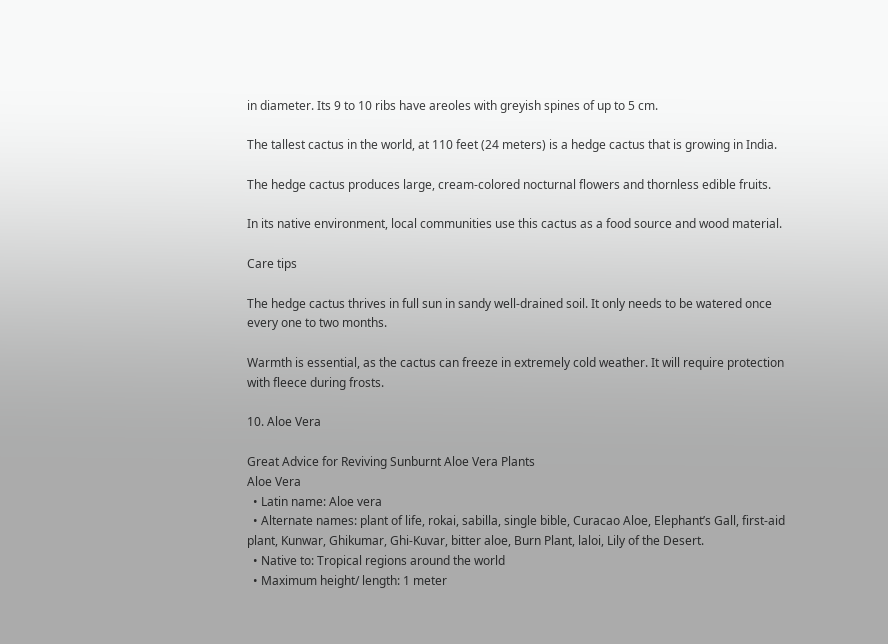in diameter. Its 9 to 10 ribs have areoles with greyish spines of up to 5 cm.

The tallest cactus in the world, at 110 feet (24 meters) is a hedge cactus that is growing in India.

The hedge cactus produces large, cream-colored nocturnal flowers and thornless edible fruits.

In its native environment, local communities use this cactus as a food source and wood material.

Care tips

The hedge cactus thrives in full sun in sandy well-drained soil. It only needs to be watered once every one to two months.

Warmth is essential, as the cactus can freeze in extremely cold weather. It will require protection with fleece during frosts.

10. Aloe Vera

Great Advice for Reviving Sunburnt Aloe Vera Plants
Aloe Vera
  • Latin name: Aloe vera
  • Alternate names: plant of life, rokai, sabilla, single bible, Curacao Aloe, Elephant’s Gall, first-aid plant, Kunwar, Ghikumar, Ghi-Kuvar, bitter aloe, Burn Plant, laloi, Lily of the Desert.
  • Native to: Tropical regions around the world
  • Maximum height/ length: 1 meter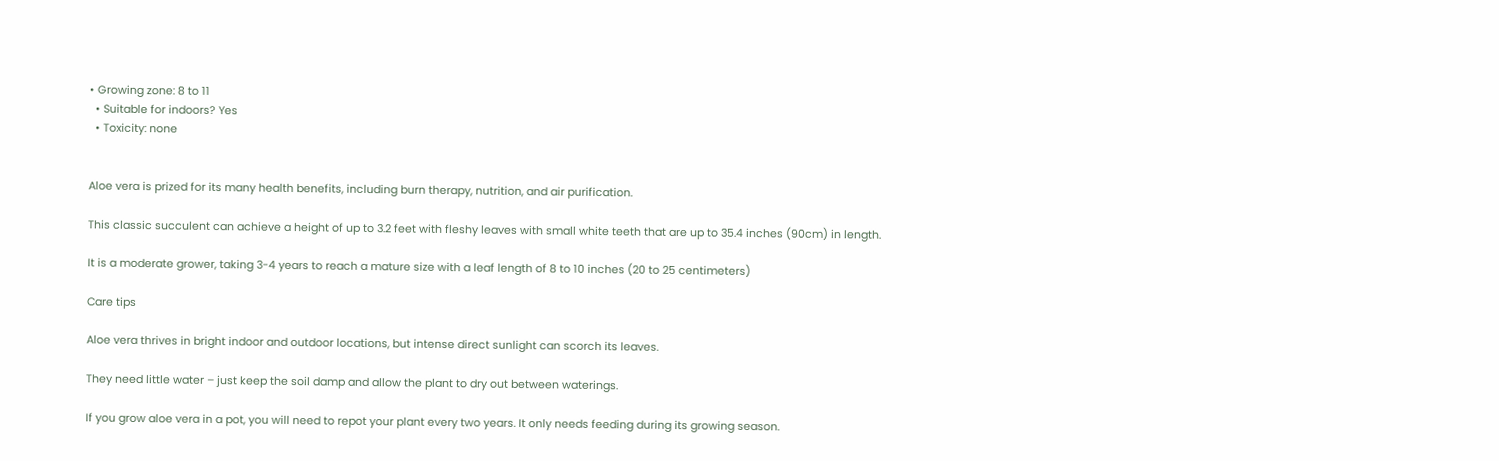• Growing zone: 8 to 11
  • Suitable for indoors? Yes
  • Toxicity: none


Aloe vera is prized for its many health benefits, including burn therapy, nutrition, and air purification.

This classic succulent can achieve a height of up to 3.2 feet with fleshy leaves with small white teeth that are up to 35.4 inches (90cm) in length.

It is a moderate grower, taking 3-4 years to reach a mature size with a leaf length of 8 to 10 inches (20 to 25 centimeters)

Care tips

Aloe vera thrives in bright indoor and outdoor locations, but intense direct sunlight can scorch its leaves.

They need little water – just keep the soil damp and allow the plant to dry out between waterings.

If you grow aloe vera in a pot, you will need to repot your plant every two years. It only needs feeding during its growing season.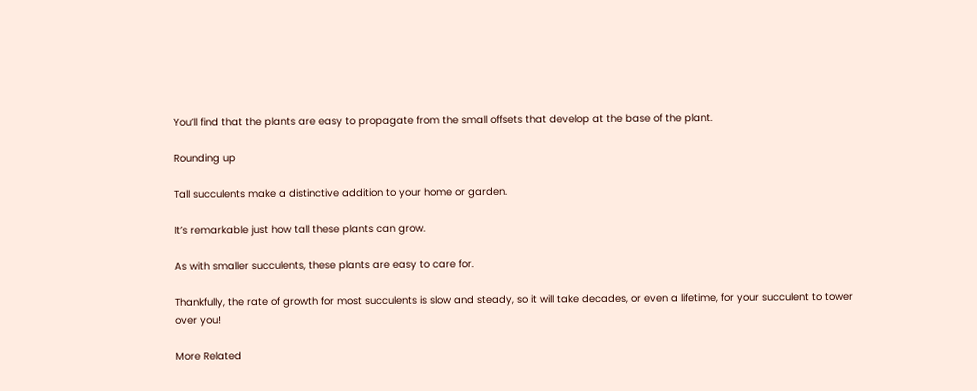You’ll find that the plants are easy to propagate from the small offsets that develop at the base of the plant.

Rounding up

Tall succulents make a distinctive addition to your home or garden.

It’s remarkable just how tall these plants can grow.

As with smaller succulents, these plants are easy to care for.

Thankfully, the rate of growth for most succulents is slow and steady, so it will take decades, or even a lifetime, for your succulent to tower over you!

More Related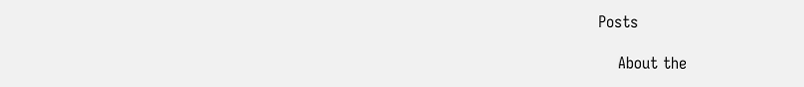Posts

    About the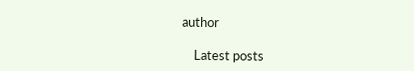author

    Latest posts